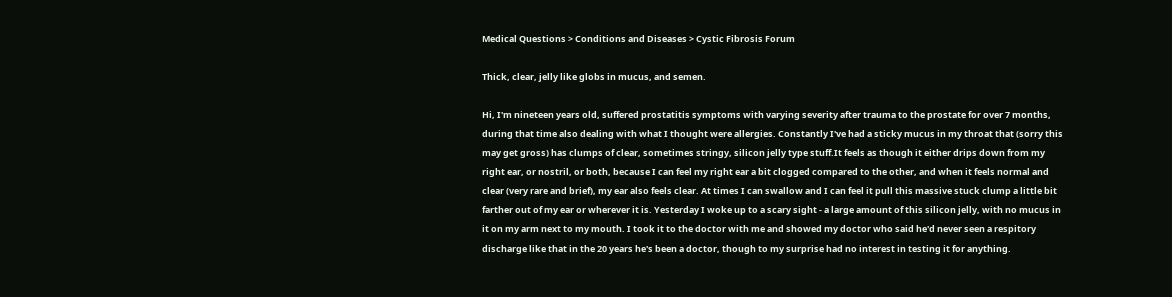Medical Questions > Conditions and Diseases > Cystic Fibrosis Forum

Thick, clear, jelly like globs in mucus, and semen.

Hi, I'm nineteen years old, suffered prostatitis symptoms with varying severity after trauma to the prostate for over 7 months, during that time also dealing with what I thought were allergies. Constantly I've had a sticky mucus in my throat that (sorry this may get gross) has clumps of clear, sometimes stringy, silicon jelly type stuff.It feels as though it either drips down from my right ear, or nostril, or both, because I can feel my right ear a bit clogged compared to the other, and when it feels normal and clear (very rare and brief), my ear also feels clear. At times I can swallow and I can feel it pull this massive stuck clump a little bit farther out of my ear or wherever it is. Yesterday I woke up to a scary sight - a large amount of this silicon jelly, with no mucus in it on my arm next to my mouth. I took it to the doctor with me and showed my doctor who said he'd never seen a respitory discharge like that in the 20 years he's been a doctor, though to my surprise had no interest in testing it for anything.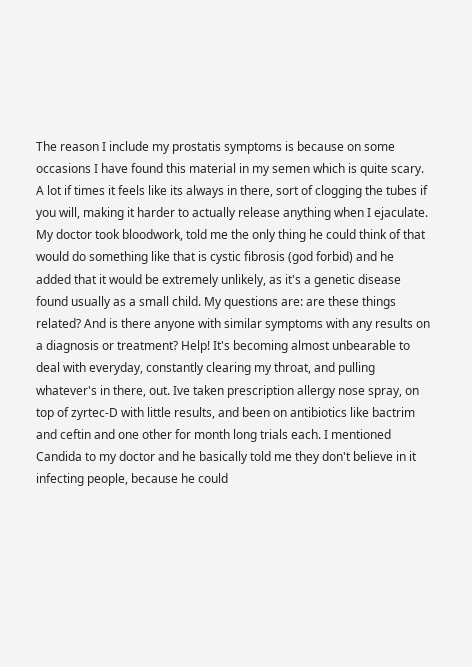The reason I include my prostatis symptoms is because on some occasions I have found this material in my semen which is quite scary. A lot if times it feels like its always in there, sort of clogging the tubes if you will, making it harder to actually release anything when I ejaculate. My doctor took bloodwork, told me the only thing he could think of that would do something like that is cystic fibrosis (god forbid) and he added that it would be extremely unlikely, as it's a genetic disease found usually as a small child. My questions are: are these things related? And is there anyone with similar symptoms with any results on a diagnosis or treatment? Help! It's becoming almost unbearable to deal with everyday, constantly clearing my throat, and pulling whatever's in there, out. Ive taken prescription allergy nose spray, on top of zyrtec-D with little results, and been on antibiotics like bactrim and ceftin and one other for month long trials each. I mentioned Candida to my doctor and he basically told me they don't believe in it infecting people, because he could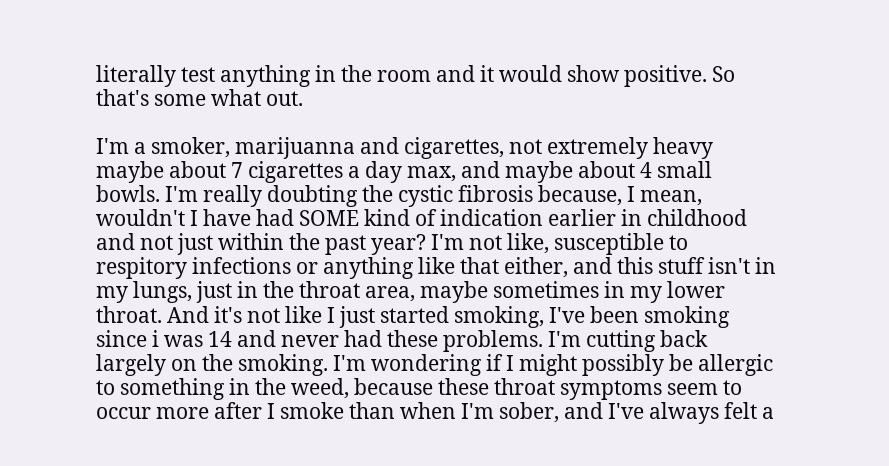literally test anything in the room and it would show positive. So that's some what out.

I'm a smoker, marijuanna and cigarettes, not extremely heavy maybe about 7 cigarettes a day max, and maybe about 4 small bowls. I'm really doubting the cystic fibrosis because, I mean, wouldn't I have had SOME kind of indication earlier in childhood and not just within the past year? I'm not like, susceptible to respitory infections or anything like that either, and this stuff isn't in my lungs, just in the throat area, maybe sometimes in my lower throat. And it's not like I just started smoking, I've been smoking since i was 14 and never had these problems. I'm cutting back largely on the smoking. I'm wondering if I might possibly be allergic to something in the weed, because these throat symptoms seem to occur more after I smoke than when I'm sober, and I've always felt a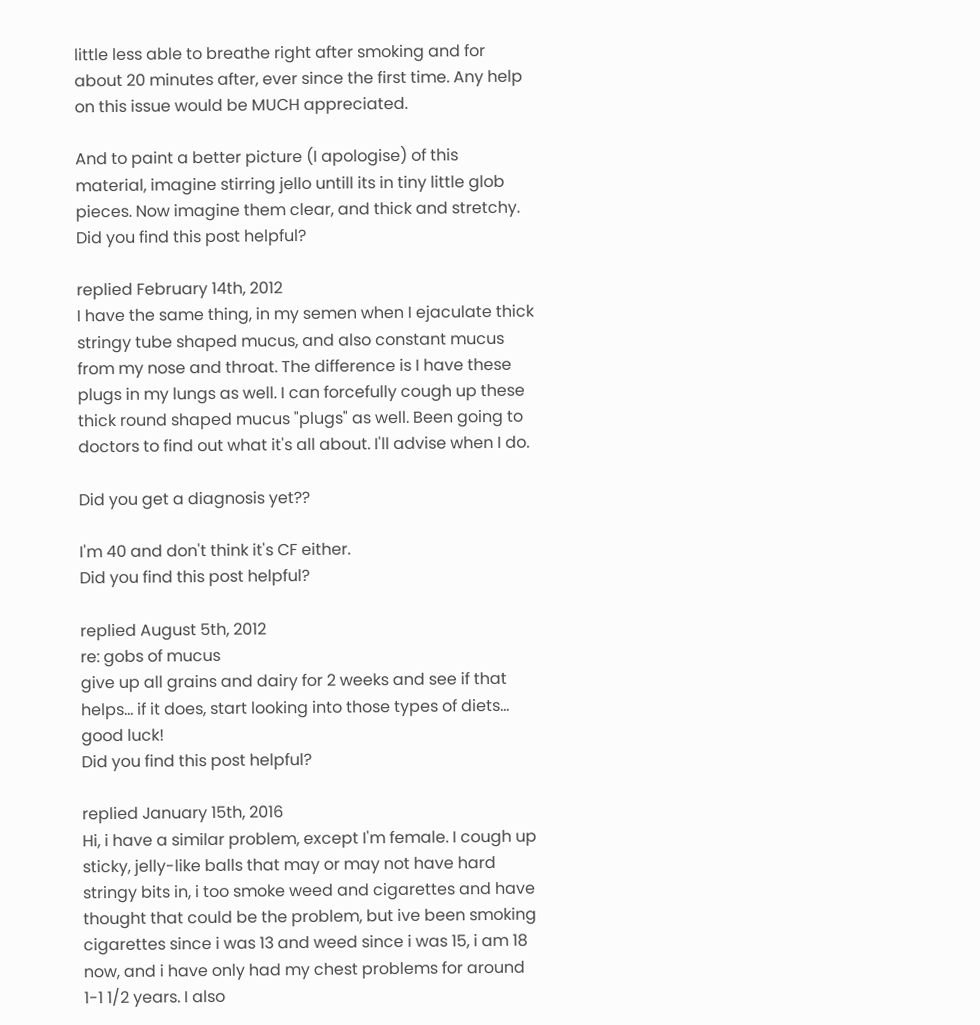little less able to breathe right after smoking and for about 20 minutes after, ever since the first time. Any help on this issue would be MUCH appreciated.

And to paint a better picture (I apologise) of this material, imagine stirring jello untill its in tiny little glob pieces. Now imagine them clear, and thick and stretchy.
Did you find this post helpful?

replied February 14th, 2012
I have the same thing, in my semen when I ejaculate thick stringy tube shaped mucus, and also constant mucus from my nose and throat. The difference is I have these plugs in my lungs as well. I can forcefully cough up these thick round shaped mucus "plugs" as well. Been going to doctors to find out what it's all about. I'll advise when I do.

Did you get a diagnosis yet??

I'm 40 and don't think it's CF either.
Did you find this post helpful?

replied August 5th, 2012
re: gobs of mucus
give up all grains and dairy for 2 weeks and see if that helps... if it does, start looking into those types of diets... good luck!
Did you find this post helpful?

replied January 15th, 2016
Hi, i have a similar problem, except I'm female. I cough up sticky, jelly-like balls that may or may not have hard stringy bits in, i too smoke weed and cigarettes and have thought that could be the problem, but ive been smoking cigarettes since i was 13 and weed since i was 15, i am 18 now, and i have only had my chest problems for around 1-1 1/2 years. I also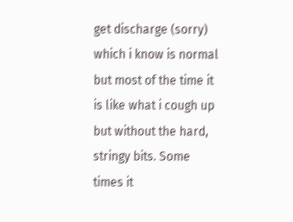get discharge (sorry) which i know is normal but most of the time it is like what i cough up but without the hard, stringy bits. Some times it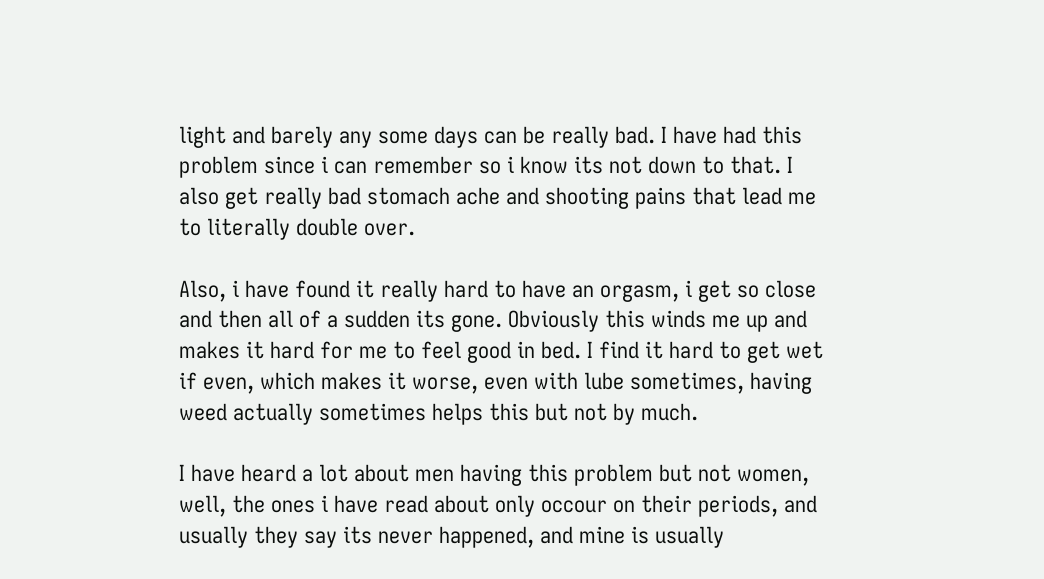light and barely any some days can be really bad. I have had this problem since i can remember so i know its not down to that. I also get really bad stomach ache and shooting pains that lead me to literally double over.

Also, i have found it really hard to have an orgasm, i get so close and then all of a sudden its gone. Obviously this winds me up and makes it hard for me to feel good in bed. I find it hard to get wet if even, which makes it worse, even with lube sometimes, having weed actually sometimes helps this but not by much.

I have heard a lot about men having this problem but not women, well, the ones i have read about only occour on their periods, and usually they say its never happened, and mine is usually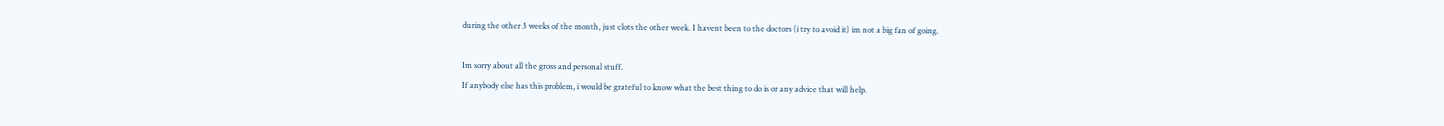during the other 3 weeks of the month, just clots the other week. I havent been to the doctors (i try to avoid it) im not a big fan of going.

Im sorry about all the gross and personal stuff.
If anybody else has this problem, i would be grateful to know what the best thing to do is or any advice that will help.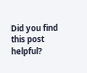Did you find this post helpful?